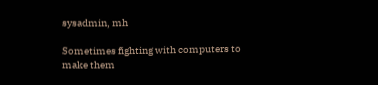sysadmin, mh

Sometimes fighting with computers to make them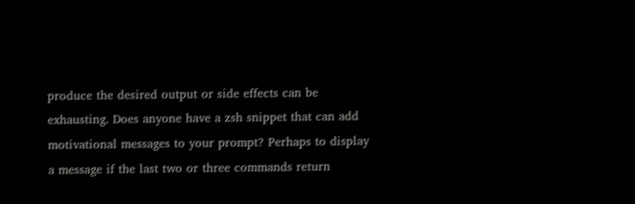produce the desired output or side effects can be exhausting. Does anyone have a zsh snippet that can add motivational messages to your prompt? Perhaps to display a message if the last two or three commands return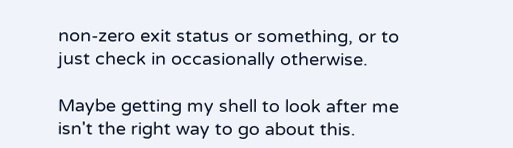non-zero exit status or something, or to just check in occasionally otherwise.

Maybe getting my shell to look after me isn't the right way to go about this.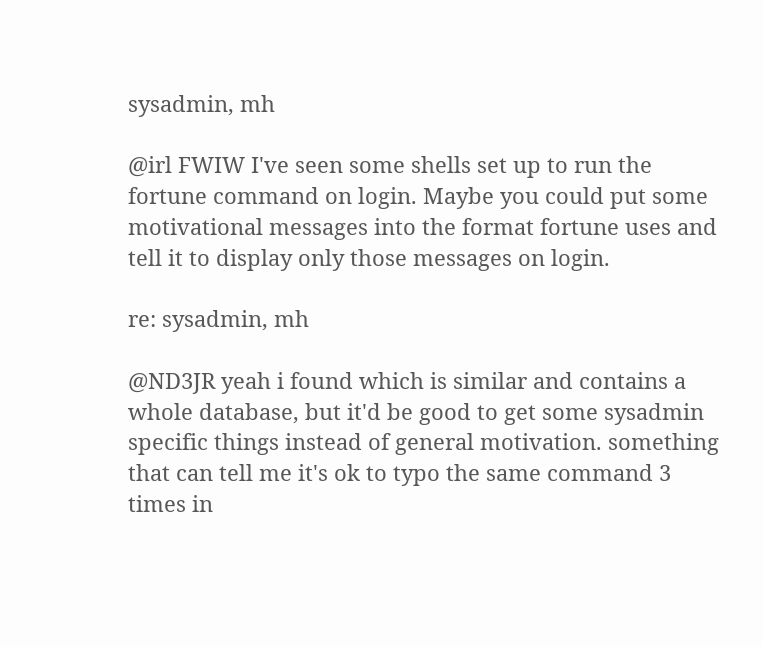sysadmin, mh

@irl FWIW I've seen some shells set up to run the fortune command on login. Maybe you could put some motivational messages into the format fortune uses and tell it to display only those messages on login.

re: sysadmin, mh

@ND3JR yeah i found which is similar and contains a whole database, but it'd be good to get some sysadmin specific things instead of general motivation. something that can tell me it's ok to typo the same command 3 times in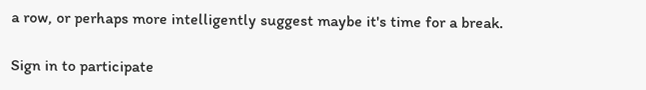a row, or perhaps more intelligently suggest maybe it's time for a break.

Sign in to participate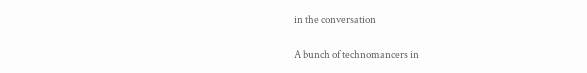in the conversation

A bunch of technomancers in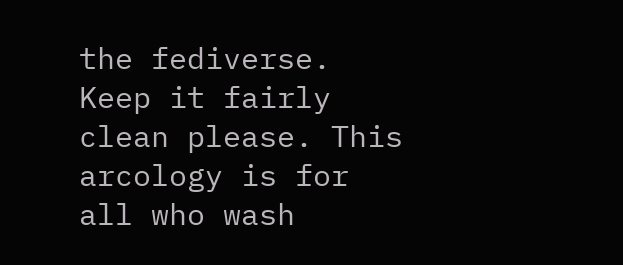the fediverse. Keep it fairly clean please. This arcology is for all who wash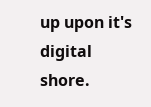up upon it's digital shore.